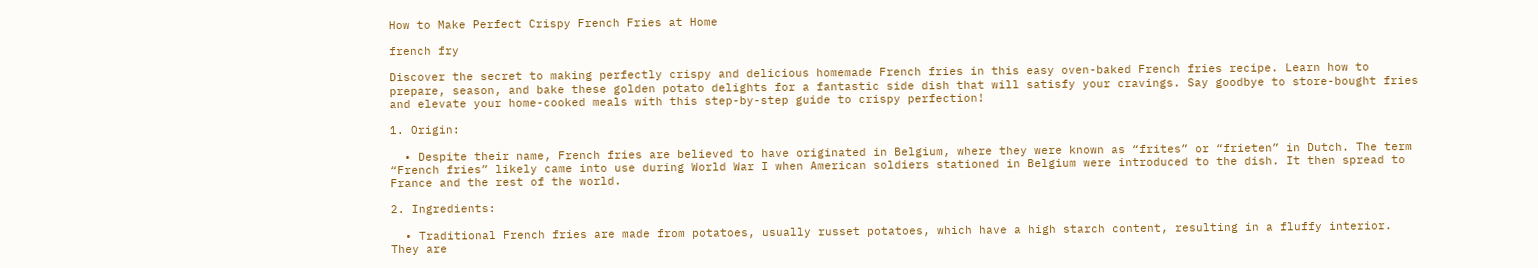How to Make Perfect Crispy French Fries at Home

french fry

Discover the secret to making perfectly crispy and delicious homemade French fries in this easy oven-baked French fries recipe. Learn how to prepare, season, and bake these golden potato delights for a fantastic side dish that will satisfy your cravings. Say goodbye to store-bought fries and elevate your home-cooked meals with this step-by-step guide to crispy perfection!

1. Origin:

  • Despite their name, French fries are believed to have originated in Belgium, where they were known as “frites” or “frieten” in Dutch. The term “French fries” likely came into use during World War I when American soldiers stationed in Belgium were introduced to the dish. It then spread to France and the rest of the world.

2. Ingredients:

  • Traditional French fries are made from potatoes, usually russet potatoes, which have a high starch content, resulting in a fluffy interior. They are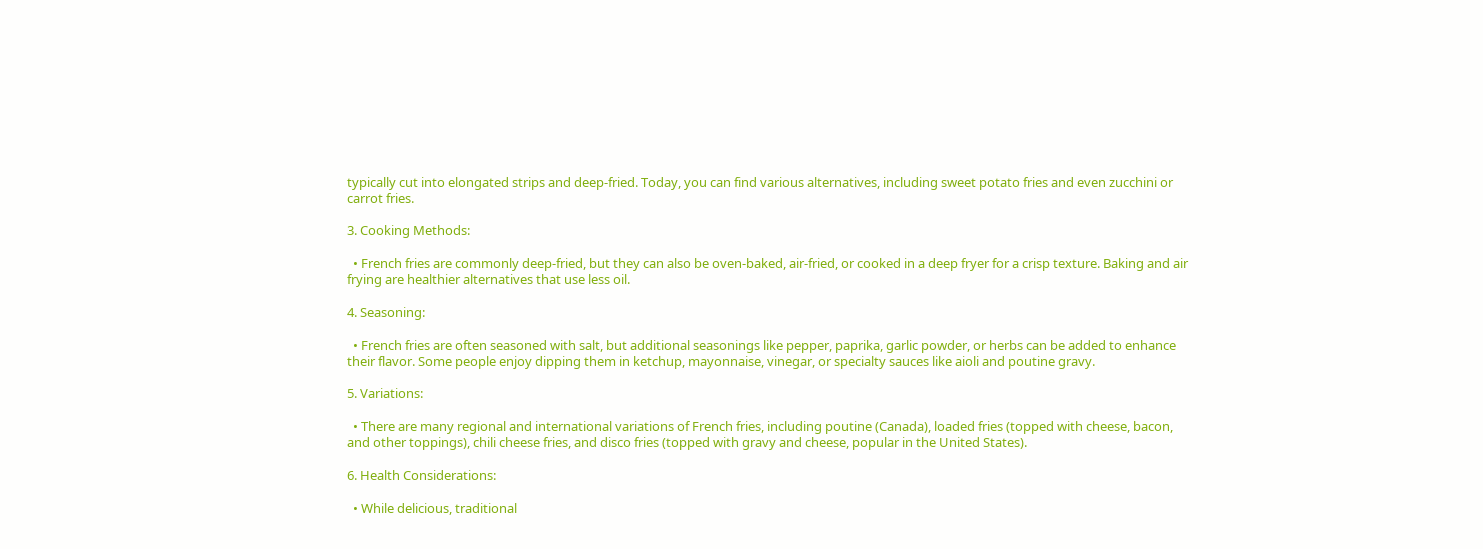typically cut into elongated strips and deep-fried. Today, you can find various alternatives, including sweet potato fries and even zucchini or carrot fries.

3. Cooking Methods:

  • French fries are commonly deep-fried, but they can also be oven-baked, air-fried, or cooked in a deep fryer for a crisp texture. Baking and air frying are healthier alternatives that use less oil.

4. Seasoning:

  • French fries are often seasoned with salt, but additional seasonings like pepper, paprika, garlic powder, or herbs can be added to enhance their flavor. Some people enjoy dipping them in ketchup, mayonnaise, vinegar, or specialty sauces like aioli and poutine gravy.

5. Variations:

  • There are many regional and international variations of French fries, including poutine (Canada), loaded fries (topped with cheese, bacon, and other toppings), chili cheese fries, and disco fries (topped with gravy and cheese, popular in the United States).

6. Health Considerations:

  • While delicious, traditional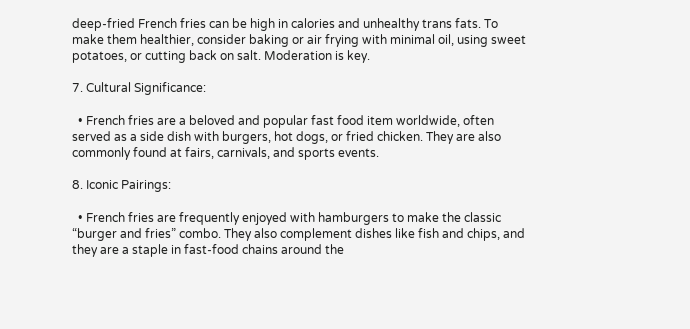deep-fried French fries can be high in calories and unhealthy trans fats. To make them healthier, consider baking or air frying with minimal oil, using sweet potatoes, or cutting back on salt. Moderation is key.

7. Cultural Significance:

  • French fries are a beloved and popular fast food item worldwide, often served as a side dish with burgers, hot dogs, or fried chicken. They are also commonly found at fairs, carnivals, and sports events.

8. Iconic Pairings:

  • French fries are frequently enjoyed with hamburgers to make the classic “burger and fries” combo. They also complement dishes like fish and chips, and they are a staple in fast-food chains around the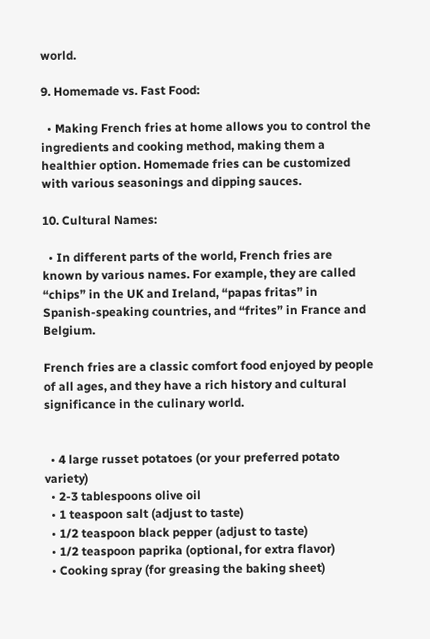world.

9. Homemade vs. Fast Food:

  • Making French fries at home allows you to control the ingredients and cooking method, making them a healthier option. Homemade fries can be customized with various seasonings and dipping sauces.

10. Cultural Names:

  • In different parts of the world, French fries are known by various names. For example, they are called “chips” in the UK and Ireland, “papas fritas” in Spanish-speaking countries, and “frites” in France and Belgium.

French fries are a classic comfort food enjoyed by people of all ages, and they have a rich history and cultural significance in the culinary world.


  • 4 large russet potatoes (or your preferred potato variety)
  • 2-3 tablespoons olive oil
  • 1 teaspoon salt (adjust to taste)
  • 1/2 teaspoon black pepper (adjust to taste)
  • 1/2 teaspoon paprika (optional, for extra flavor)
  • Cooking spray (for greasing the baking sheet)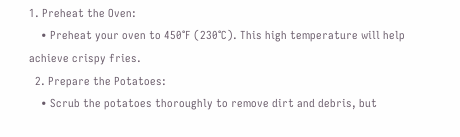1. Preheat the Oven:
    • Preheat your oven to 450°F (230°C). This high temperature will help achieve crispy fries.
  2. Prepare the Potatoes:
    • Scrub the potatoes thoroughly to remove dirt and debris, but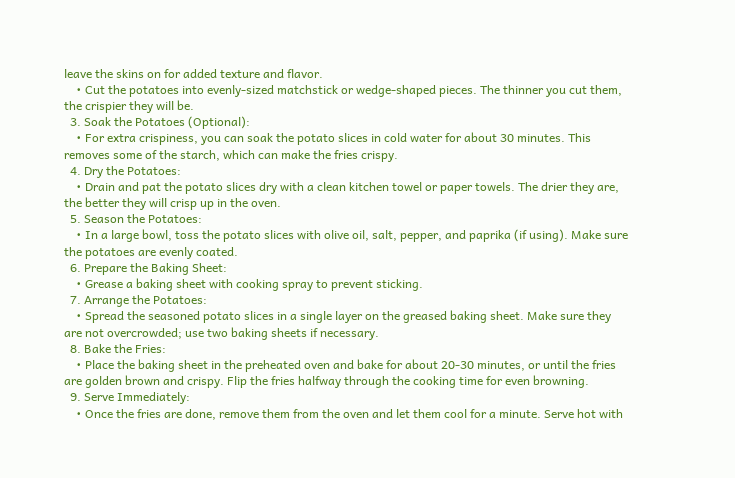leave the skins on for added texture and flavor.
    • Cut the potatoes into evenly-sized matchstick or wedge-shaped pieces. The thinner you cut them, the crispier they will be.
  3. Soak the Potatoes (Optional):
    • For extra crispiness, you can soak the potato slices in cold water for about 30 minutes. This removes some of the starch, which can make the fries crispy.
  4. Dry the Potatoes:
    • Drain and pat the potato slices dry with a clean kitchen towel or paper towels. The drier they are, the better they will crisp up in the oven.
  5. Season the Potatoes:
    • In a large bowl, toss the potato slices with olive oil, salt, pepper, and paprika (if using). Make sure the potatoes are evenly coated.
  6. Prepare the Baking Sheet:
    • Grease a baking sheet with cooking spray to prevent sticking.
  7. Arrange the Potatoes:
    • Spread the seasoned potato slices in a single layer on the greased baking sheet. Make sure they are not overcrowded; use two baking sheets if necessary.
  8. Bake the Fries:
    • Place the baking sheet in the preheated oven and bake for about 20-30 minutes, or until the fries are golden brown and crispy. Flip the fries halfway through the cooking time for even browning.
  9. Serve Immediately:
    • Once the fries are done, remove them from the oven and let them cool for a minute. Serve hot with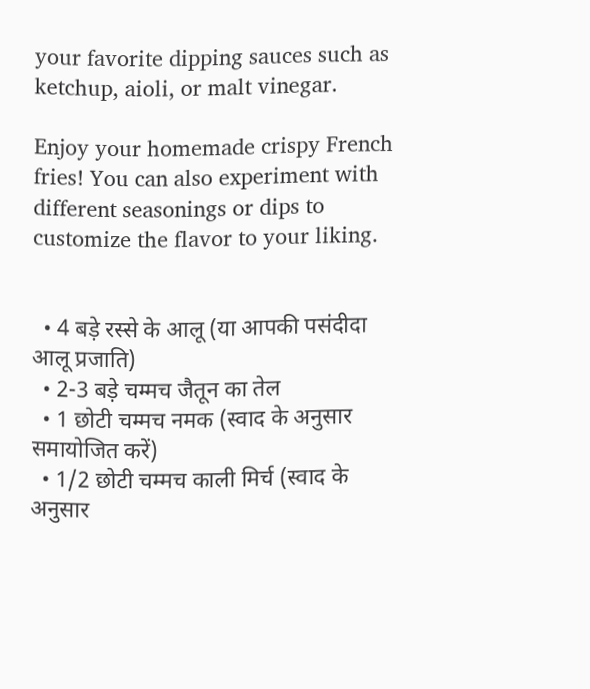your favorite dipping sauces such as ketchup, aioli, or malt vinegar.

Enjoy your homemade crispy French fries! You can also experiment with different seasonings or dips to customize the flavor to your liking.


  • 4 बड़े रस्से के आलू (या आपकी पसंदीदा आलू प्रजाति)
  • 2-3 बड़े चम्मच जैतून का तेल
  • 1 छोटी चम्मच नमक (स्वाद के अनुसार समायोजित करें)
  • 1/2 छोटी चम्मच काली मिर्च (स्वाद के अनुसार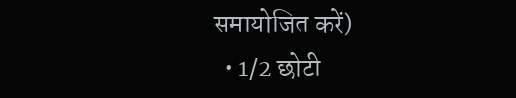समायोजित करें)
  • 1/2 छोटी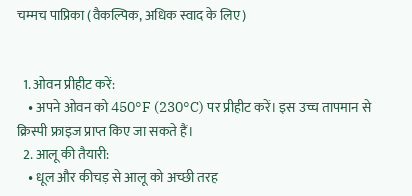चम्मच पाप्रिका (वैकल्पिक, अधिक स्वाद के लिए)


  1. ओवन प्रीहीट करें:
    • अपने ओवन को 450°F (230°C) पर प्रीहीट करें। इस उच्च तापमान से क्रिस्पी फ्राइज प्राप्त किए जा सकते हैं।
  2. आलू की तैयारी:
    • धूल और कीचड़ से आलू को अच्छी तरह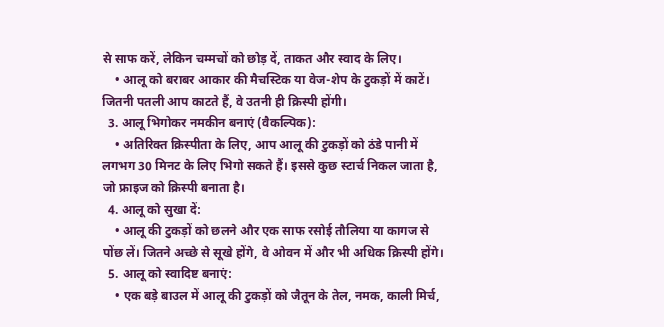से साफ करें, लेकिन चम्मचों को छोड़ दें, ताकत और स्वाद के लिए।
    • आलू को बराबर आकार की मैचस्टिक या वेज-शेप के टुकड़ों में काटें। जितनी पतली आप काटते हैं, वे उतनी ही क्रिस्पी होंगी।
  3. आलू भिगोकर नमकीन बनाएं (वैकल्पिक):
    • अतिरिक्त क्रिस्पीता के लिए, आप आलू की टुकड़ों को ठंडे पानी में लगभग 30 मिनट के लिए भिगो सकते हैं। इससे कुछ स्टार्च निकल जाता है, जो फ्राइज को क्रिस्पी बनाता है।
  4. आलू को सुखा दें:
    • आलू की टुकड़ों को छलने और एक साफ रसोई तौलिया या कागज से पोंछ लें। जितने अच्छे से सूखे होंगे, वे ओवन में और भी अधिक क्रिस्पी होंगे।
  5. आलू को स्वादिष्ट बनाएं:
    • एक बड़े बाउल में आलू की टुकड़ों को जैतून के तेल, नमक, काली मिर्च,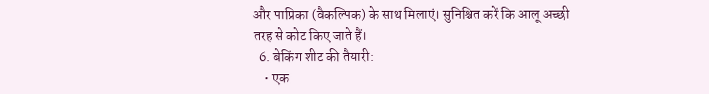और पाप्रिका (वैकल्पिक) के साथ मिलाएं। सुनिश्चित करें कि आलू अच्छी तरह से कोट किए जाते हैं।
  6. बेकिंग शीट की तैयारी:
    • एक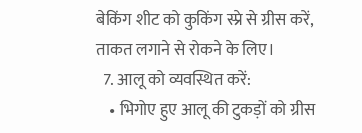बेकिंग शीट को कुकिंग स्प्रे से ग्रीस करें, ताकत लगाने से रोकने के लिए।
  7. आलू को व्यवस्थित करें:
    • भिगोए हुए आलू की टुकड़ों को ग्रीस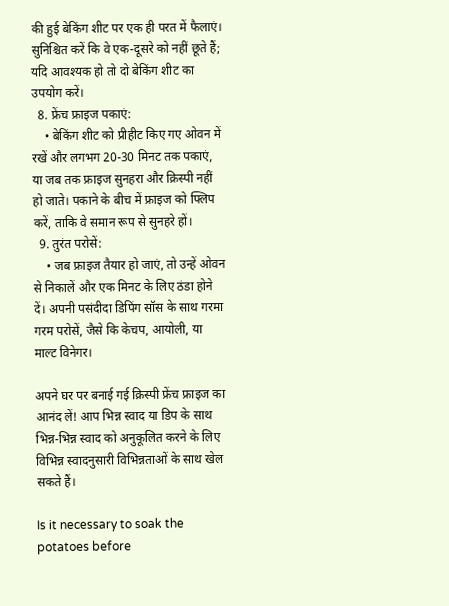की हुई बेकिंग शीट पर एक ही परत में फैलाएं। सुनिश्चित करें कि वे एक-दूसरे को नहीं छूते हैं; यदि आवश्यक हो तो दो बेकिंग शीट का उपयोग करें।
  8. फ्रेंच फ्राइज पकाएं:
    • बेकिंग शीट को प्रीहीट किए गए ओवन में रखें और लगभग 20-30 मिनट तक पकाएं, या जब तक फ्राइज सुनहरा और क्रिस्पी नहीं हो जाते। पकाने के बीच में फ्राइज को फ्लिप करें, ताकि वे समान रूप से सुनहरे हों।
  9. तुरंत परोसें:
    • जब फ्राइज तैयार हो जाएं, तो उन्हें ओवन से निकालें और एक मिनट के लिए ठंडा होने दें। अपनी पसंदीदा डिपिंग सॉस के साथ गरमा गरम परोसें, जैसे कि केचप, आयोली, या माल्ट विनेगर।

अपने घर पर बनाई गई क्रिस्पी फ्रेंच फ्राइज का आनंद लें! आप भिन्न स्वाद या डिप के साथ भिन्न-भिन्न स्वाद को अनुकूलित करने के लिए विभिन्न स्वादनुसारी विभिन्नताओं के साथ खेल सकते हैं।

Is it necessary to soak the potatoes before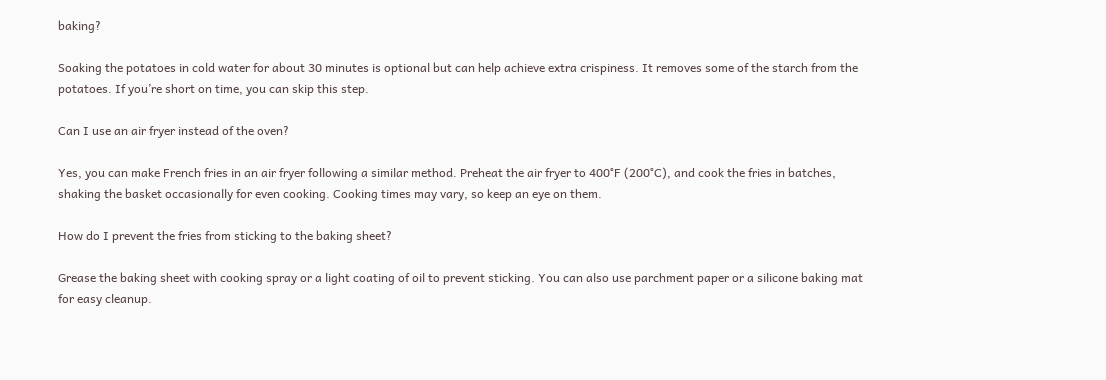baking?

Soaking the potatoes in cold water for about 30 minutes is optional but can help achieve extra crispiness. It removes some of the starch from the potatoes. If you’re short on time, you can skip this step.

Can I use an air fryer instead of the oven?

Yes, you can make French fries in an air fryer following a similar method. Preheat the air fryer to 400°F (200°C), and cook the fries in batches, shaking the basket occasionally for even cooking. Cooking times may vary, so keep an eye on them.

How do I prevent the fries from sticking to the baking sheet?

Grease the baking sheet with cooking spray or a light coating of oil to prevent sticking. You can also use parchment paper or a silicone baking mat for easy cleanup.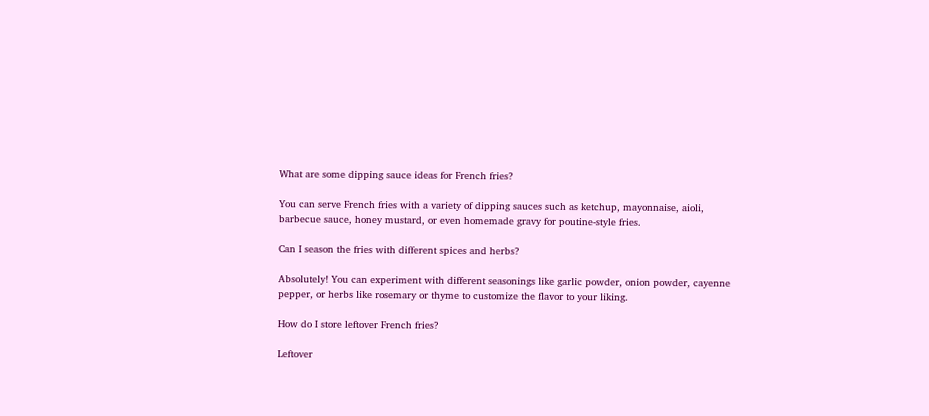What are some dipping sauce ideas for French fries?

You can serve French fries with a variety of dipping sauces such as ketchup, mayonnaise, aioli, barbecue sauce, honey mustard, or even homemade gravy for poutine-style fries.

Can I season the fries with different spices and herbs?

Absolutely! You can experiment with different seasonings like garlic powder, onion powder, cayenne pepper, or herbs like rosemary or thyme to customize the flavor to your liking.

How do I store leftover French fries?

Leftover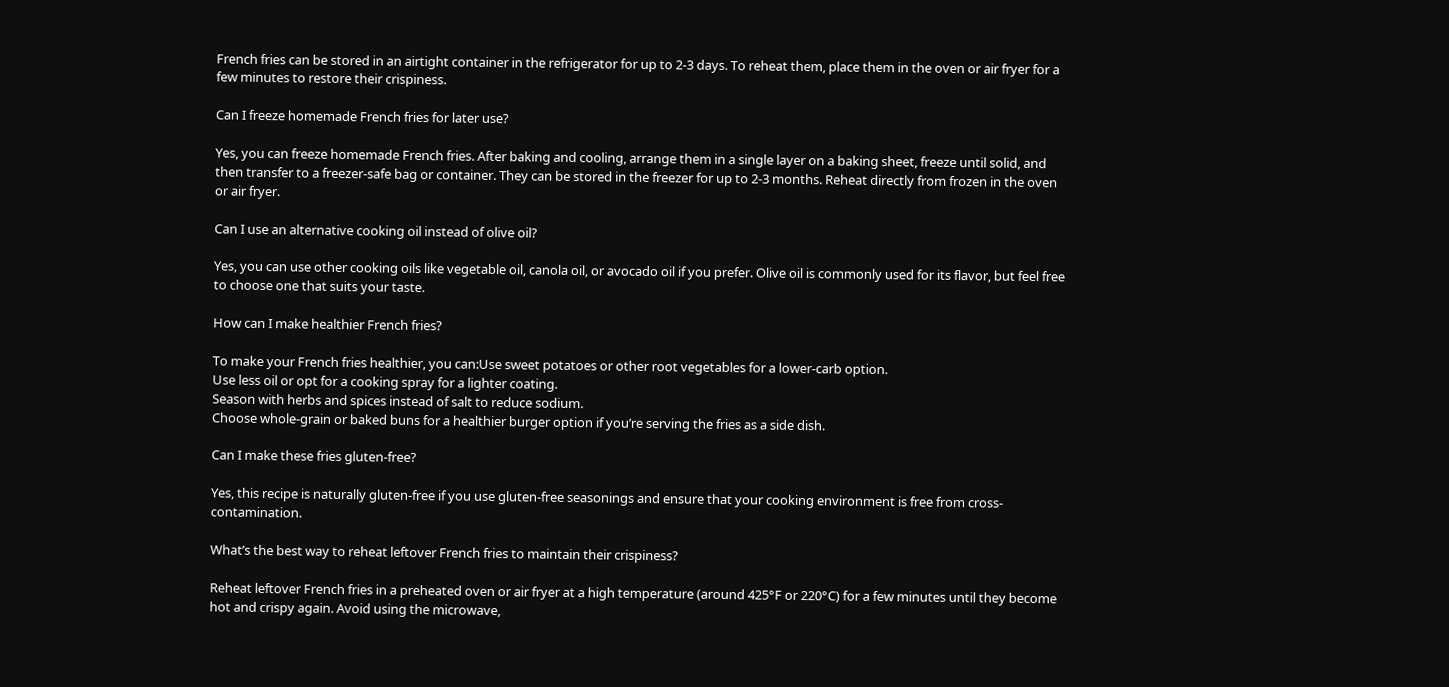French fries can be stored in an airtight container in the refrigerator for up to 2-3 days. To reheat them, place them in the oven or air fryer for a few minutes to restore their crispiness.

Can I freeze homemade French fries for later use?

Yes, you can freeze homemade French fries. After baking and cooling, arrange them in a single layer on a baking sheet, freeze until solid, and then transfer to a freezer-safe bag or container. They can be stored in the freezer for up to 2-3 months. Reheat directly from frozen in the oven or air fryer.

Can I use an alternative cooking oil instead of olive oil?

Yes, you can use other cooking oils like vegetable oil, canola oil, or avocado oil if you prefer. Olive oil is commonly used for its flavor, but feel free to choose one that suits your taste.

How can I make healthier French fries?

To make your French fries healthier, you can:Use sweet potatoes or other root vegetables for a lower-carb option.
Use less oil or opt for a cooking spray for a lighter coating.
Season with herbs and spices instead of salt to reduce sodium.
Choose whole-grain or baked buns for a healthier burger option if you’re serving the fries as a side dish.

Can I make these fries gluten-free?

Yes, this recipe is naturally gluten-free if you use gluten-free seasonings and ensure that your cooking environment is free from cross-contamination.

What’s the best way to reheat leftover French fries to maintain their crispiness?

Reheat leftover French fries in a preheated oven or air fryer at a high temperature (around 425°F or 220°C) for a few minutes until they become hot and crispy again. Avoid using the microwave,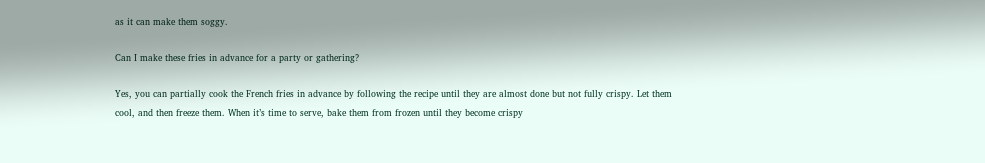as it can make them soggy.

Can I make these fries in advance for a party or gathering?

Yes, you can partially cook the French fries in advance by following the recipe until they are almost done but not fully crispy. Let them cool, and then freeze them. When it’s time to serve, bake them from frozen until they become crispy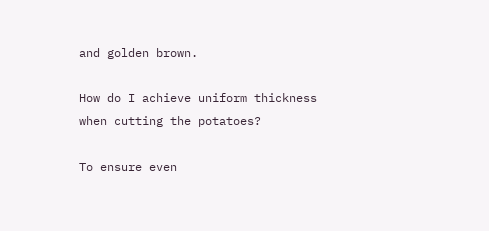and golden brown.

How do I achieve uniform thickness when cutting the potatoes?

To ensure even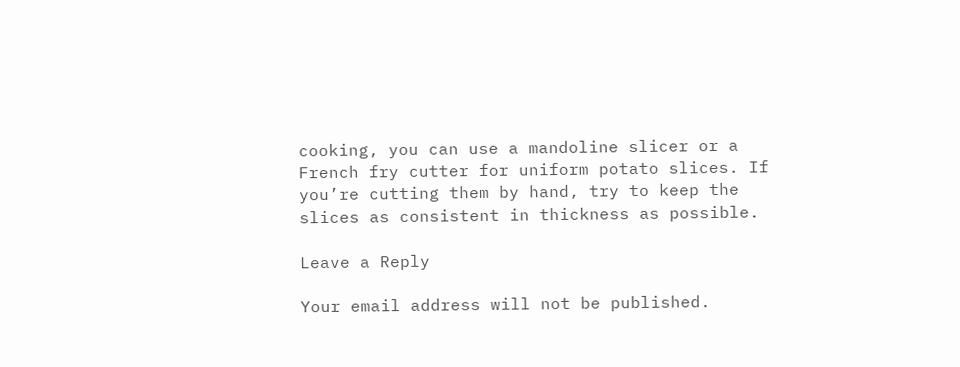cooking, you can use a mandoline slicer or a French fry cutter for uniform potato slices. If you’re cutting them by hand, try to keep the slices as consistent in thickness as possible.

Leave a Reply

Your email address will not be published.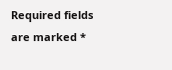Required fields are marked *